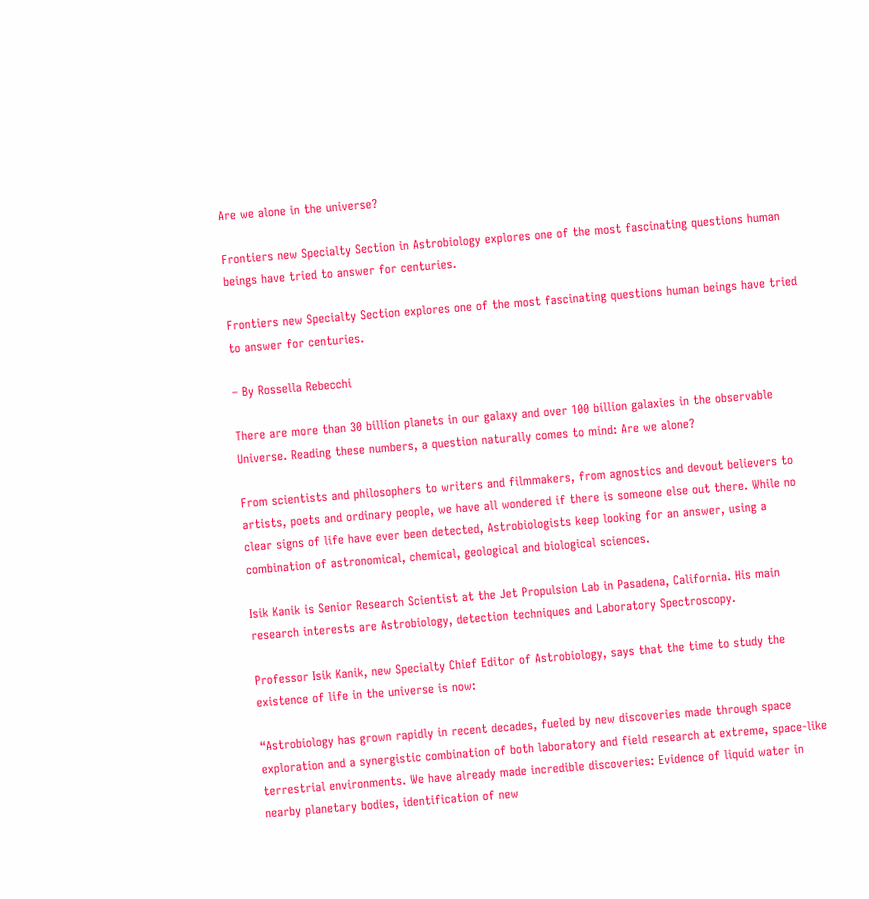Are we alone in the universe?

Frontiers new Specialty Section in Astrobiology explores one of the most fascinating questions human beings have tried to answer for centuries.

Frontiers new Specialty Section explores one of the most fascinating questions human beings have tried to answer for centuries.

– By Rossella Rebecchi

There are more than 30 billion planets in our galaxy and over 100 billion galaxies in the observable Universe. Reading these numbers, a question naturally comes to mind: Are we alone?

From scientists and philosophers to writers and filmmakers, from agnostics and devout believers to artists, poets and ordinary people, we have all wondered if there is someone else out there. While no clear signs of life have ever been detected, Astrobiologists keep looking for an answer, using a combination of astronomical, chemical, geological and biological sciences.

Isik Kanik is Senior Research Scientist at the Jet Propulsion Lab in Pasadena, California. His main research interests are Astrobiology, detection techniques and Laboratory Spectroscopy.

Professor Isik Kanik, new Specialty Chief Editor of Astrobiology, says that the time to study the existence of life in the universe is now:

“Astrobiology has grown rapidly in recent decades, fueled by new discoveries made through space exploration and a synergistic combination of both laboratory and field research at extreme, space-like terrestrial environments. We have already made incredible discoveries: Evidence of liquid water in nearby planetary bodies, identification of new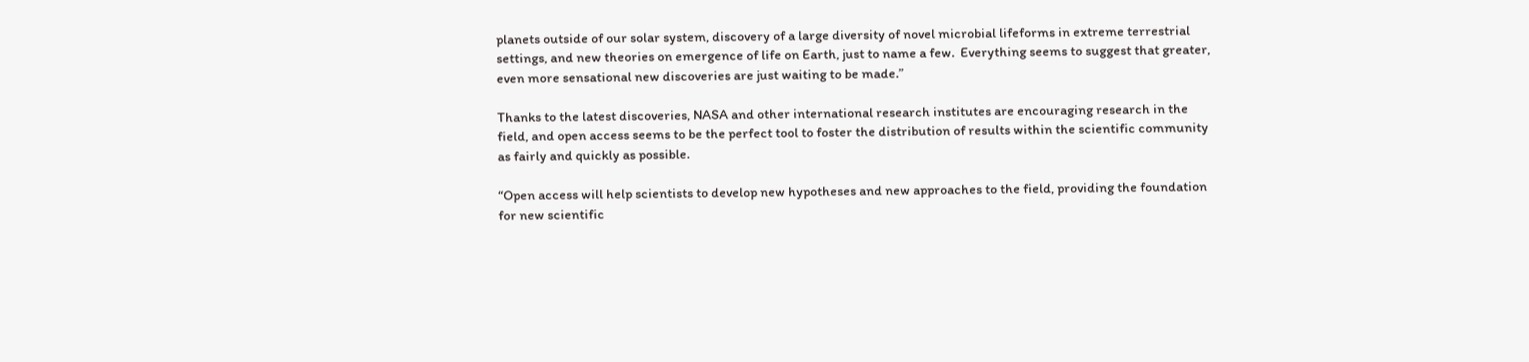planets outside of our solar system, discovery of a large diversity of novel microbial lifeforms in extreme terrestrial settings, and new theories on emergence of life on Earth, just to name a few.  Everything seems to suggest that greater, even more sensational new discoveries are just waiting to be made.”

Thanks to the latest discoveries, NASA and other international research institutes are encouraging research in the field, and open access seems to be the perfect tool to foster the distribution of results within the scientific community as fairly and quickly as possible.

“Open access will help scientists to develop new hypotheses and new approaches to the field, providing the foundation for new scientific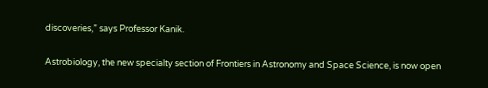discoveries,” says Professor Kanik.

Astrobiology, the new specialty section of Frontiers in Astronomy and Space Science, is now open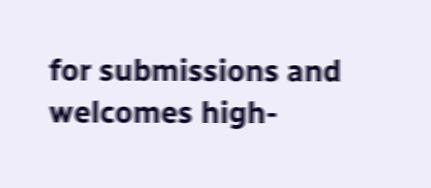for submissions and welcomes high-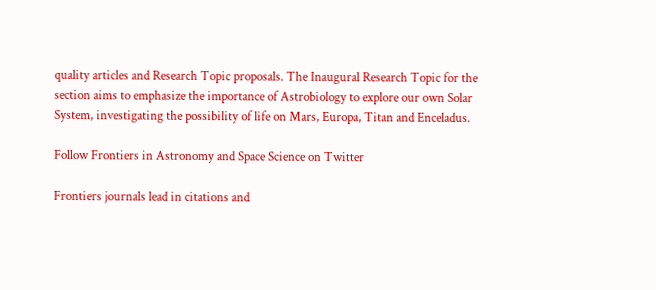quality articles and Research Topic proposals. The Inaugural Research Topic for the section aims to emphasize the importance of Astrobiology to explore our own Solar System, investigating the possibility of life on Mars, Europa, Titan and Enceladus.

Follow Frontiers in Astronomy and Space Science on Twitter

Frontiers journals lead in citations and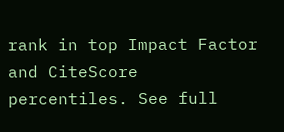rank in top Impact Factor and CiteScore percentiles. See full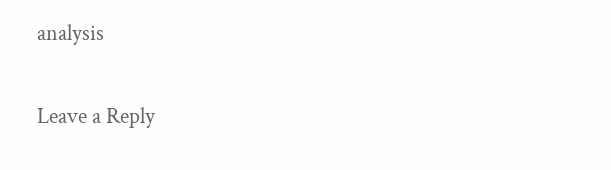analysis

Leave a Reply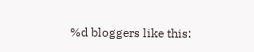%d bloggers like this: